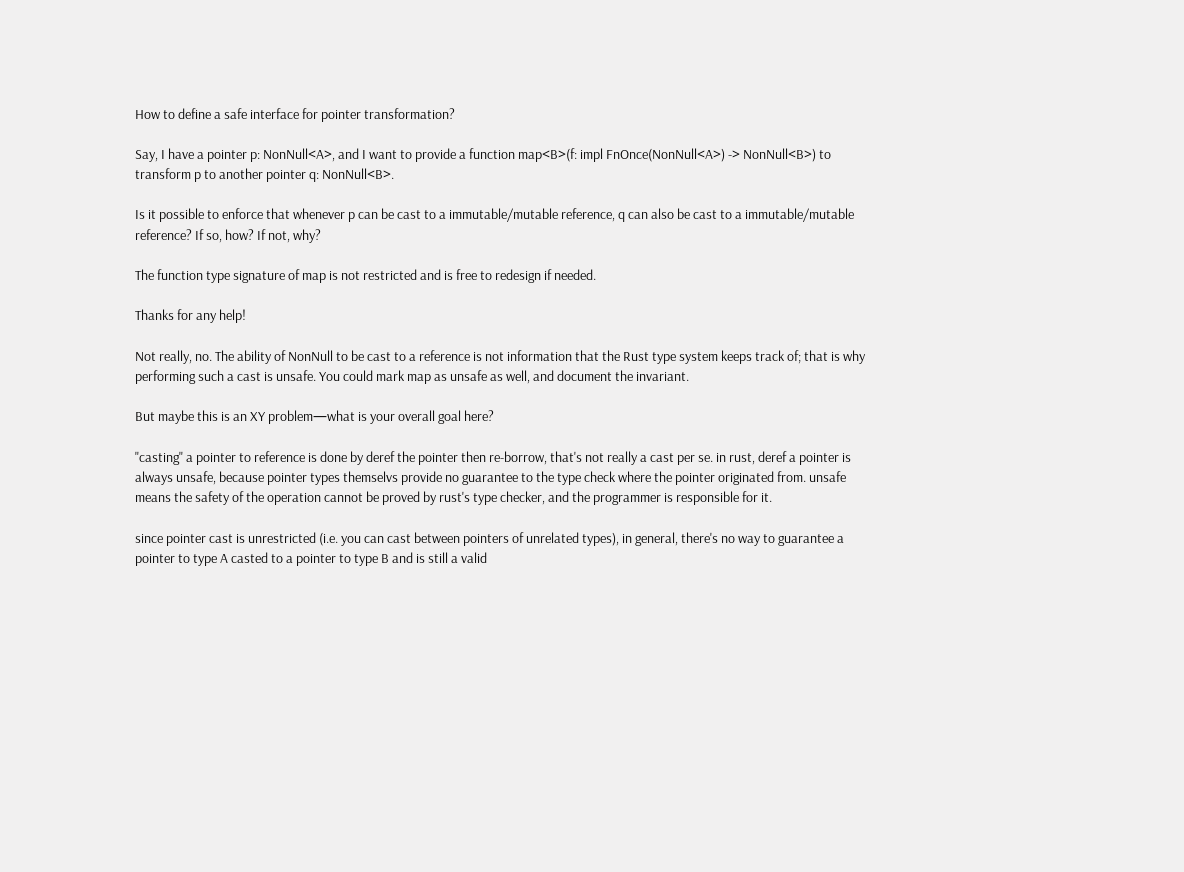How to define a safe interface for pointer transformation?

Say, I have a pointer p: NonNull<A>, and I want to provide a function map<B>(f: impl FnOnce(NonNull<A>) -> NonNull<B>) to transform p to another pointer q: NonNull<B>.

Is it possible to enforce that whenever p can be cast to a immutable/mutable reference, q can also be cast to a immutable/mutable reference? If so, how? If not, why?

The function type signature of map is not restricted and is free to redesign if needed.

Thanks for any help!

Not really, no. The ability of NonNull to be cast to a reference is not information that the Rust type system keeps track of; that is why performing such a cast is unsafe. You could mark map as unsafe as well, and document the invariant.

But maybe this is an XY problem—what is your overall goal here?

"casting" a pointer to reference is done by deref the pointer then re-borrow, that's not really a cast per se. in rust, deref a pointer is always unsafe, because pointer types themselvs provide no guarantee to the type check where the pointer originated from. unsafe means the safety of the operation cannot be proved by rust's type checker, and the programmer is responsible for it.

since pointer cast is unrestricted (i.e. you can cast between pointers of unrelated types), in general, there's no way to guarantee a pointer to type A casted to a pointer to type B and is still a valid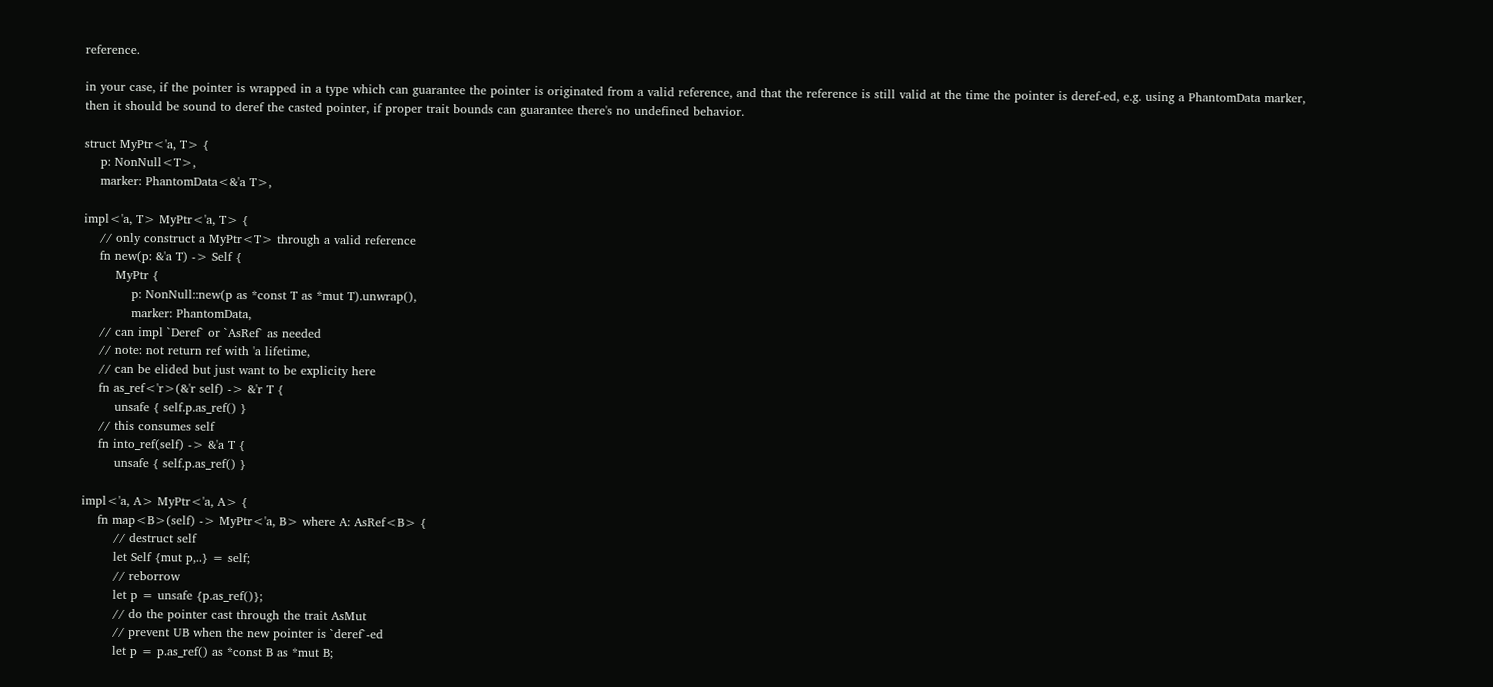reference.

in your case, if the pointer is wrapped in a type which can guarantee the pointer is originated from a valid reference, and that the reference is still valid at the time the pointer is deref-ed, e.g. using a PhantomData marker, then it should be sound to deref the casted pointer, if proper trait bounds can guarantee there's no undefined behavior.

struct MyPtr<'a, T> {
    p: NonNull<T>,
    marker: PhantomData<&'a T>,

impl<'a, T> MyPtr<'a, T> {
    // only construct a MyPtr<T> through a valid reference
    fn new(p: &'a T) -> Self {
        MyPtr {
            p: NonNull::new(p as *const T as *mut T).unwrap(),
            marker: PhantomData,
    // can impl `Deref` or `AsRef` as needed
    // note: not return ref with 'a lifetime,
    // can be elided but just want to be explicity here
    fn as_ref<'r>(&'r self) -> &'r T {
        unsafe { self.p.as_ref() }
    // this consumes self
    fn into_ref(self) -> &'a T {
        unsafe { self.p.as_ref() }

impl<'a, A> MyPtr<'a, A> {
    fn map<B>(self) -> MyPtr<'a, B> where A: AsRef<B> {
        // destruct self
        let Self {mut p,..} = self;
        // reborrow
        let p = unsafe {p.as_ref()};
        // do the pointer cast through the trait AsMut
        // prevent UB when the new pointer is `deref`-ed
        let p = p.as_ref() as *const B as *mut B;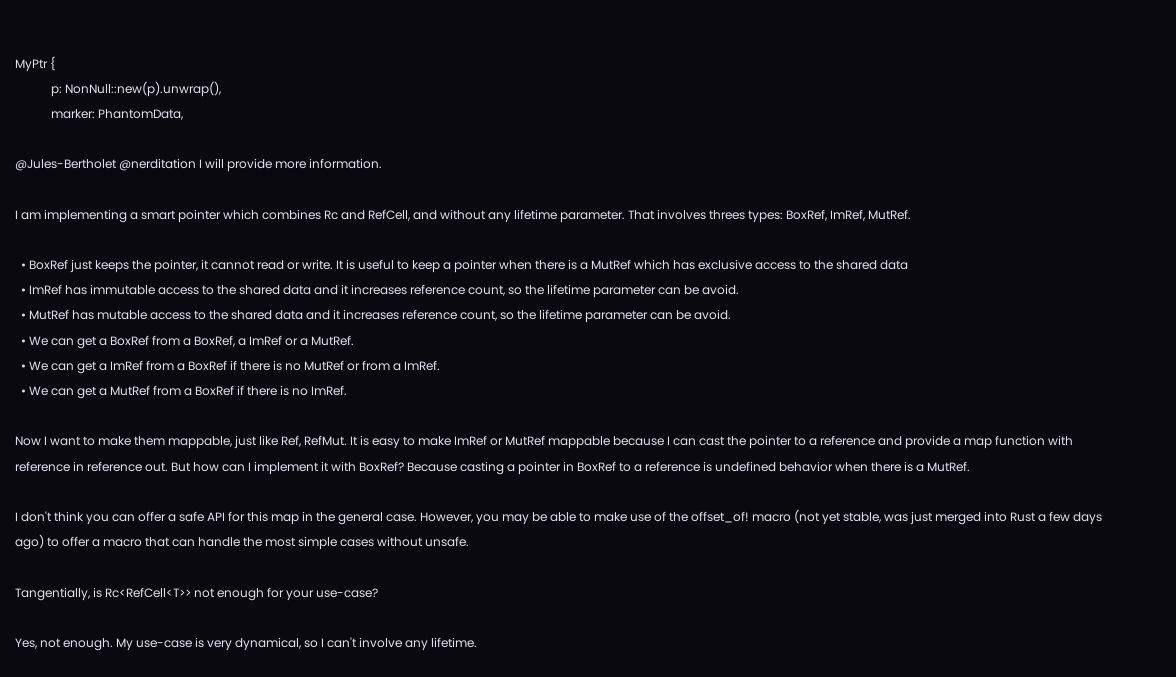MyPtr {
            p: NonNull::new(p).unwrap(),
            marker: PhantomData,

@Jules-Bertholet @nerditation I will provide more information.

I am implementing a smart pointer which combines Rc and RefCell, and without any lifetime parameter. That involves threes types: BoxRef, ImRef, MutRef.

  • BoxRef just keeps the pointer, it cannot read or write. It is useful to keep a pointer when there is a MutRef which has exclusive access to the shared data
  • ImRef has immutable access to the shared data and it increases reference count, so the lifetime parameter can be avoid.
  • MutRef has mutable access to the shared data and it increases reference count, so the lifetime parameter can be avoid.
  • We can get a BoxRef from a BoxRef, a ImRef or a MutRef.
  • We can get a ImRef from a BoxRef if there is no MutRef or from a ImRef.
  • We can get a MutRef from a BoxRef if there is no ImRef.

Now I want to make them mappable, just like Ref, RefMut. It is easy to make ImRef or MutRef mappable because I can cast the pointer to a reference and provide a map function with reference in reference out. But how can I implement it with BoxRef? Because casting a pointer in BoxRef to a reference is undefined behavior when there is a MutRef.

I don't think you can offer a safe API for this map in the general case. However, you may be able to make use of the offset_of! macro (not yet stable, was just merged into Rust a few days ago) to offer a macro that can handle the most simple cases without unsafe.

Tangentially, is Rc<RefCell<T>> not enough for your use-case?

Yes, not enough. My use-case is very dynamical, so I can't involve any lifetime.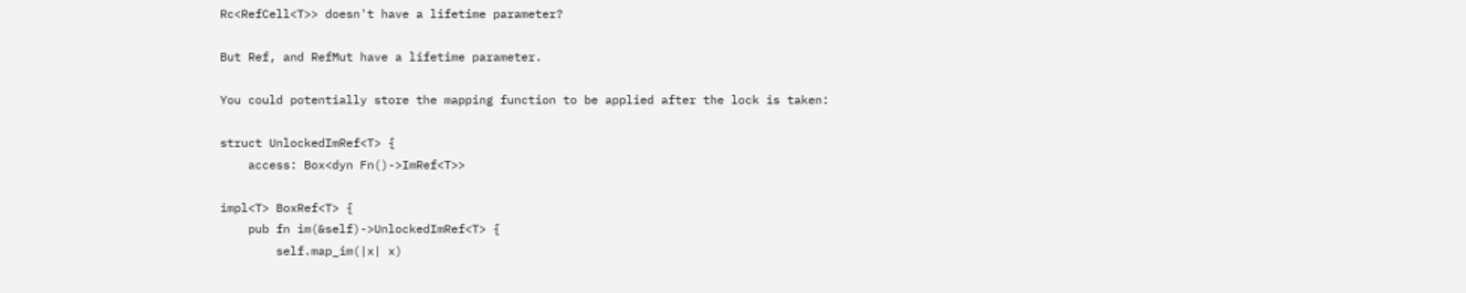Rc<RefCell<T>> doesn't have a lifetime parameter?

But Ref, and RefMut have a lifetime parameter.

You could potentially store the mapping function to be applied after the lock is taken:

struct UnlockedImRef<T> {
    access: Box<dyn Fn()->ImRef<T>>

impl<T> BoxRef<T> {
    pub fn im(&self)->UnlockedImRef<T> {
        self.map_im(|x| x)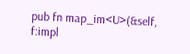pub fn map_im<U>(&self, f:impl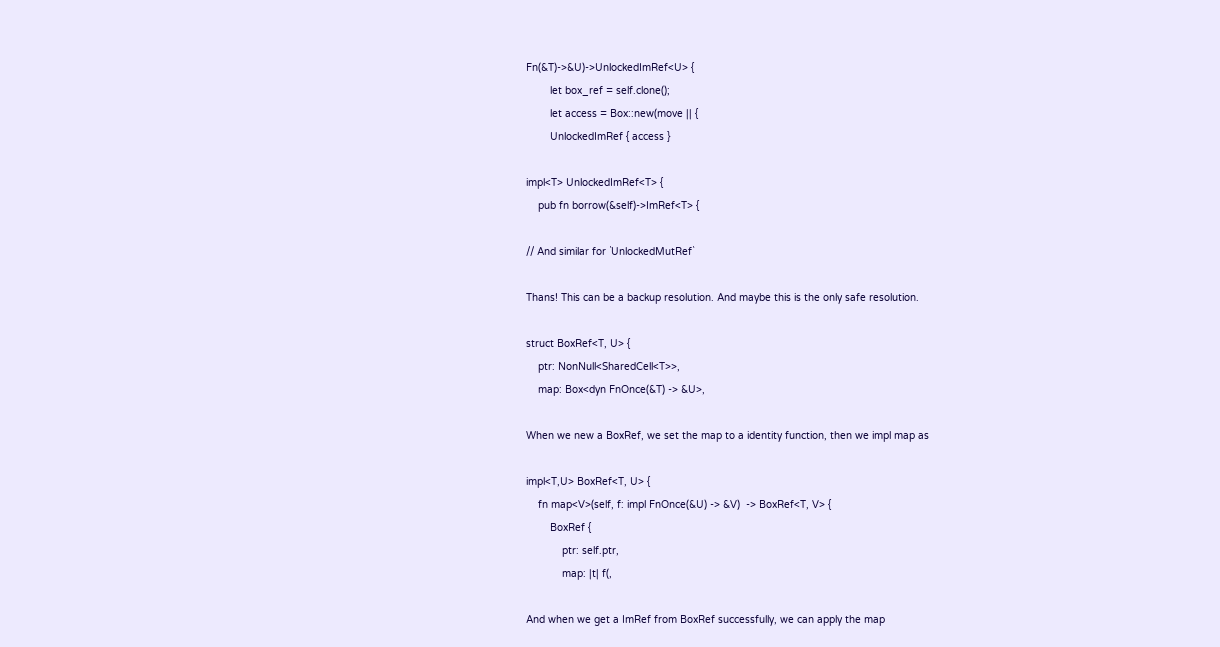Fn(&T)->&U)->UnlockedImRef<U> {
        let box_ref = self.clone();
        let access = Box::new(move || {
        UnlockedImRef { access }

impl<T> UnlockedImRef<T> {
    pub fn borrow(&self)->ImRef<T> {

// And similar for `UnlockedMutRef`

Thans! This can be a backup resolution. And maybe this is the only safe resolution.

struct BoxRef<T, U> {
    ptr: NonNull<SharedCell<T>>,
    map: Box<dyn FnOnce(&T) -> &U>,

When we new a BoxRef, we set the map to a identity function, then we impl map as

impl<T,U> BoxRef<T, U> {
    fn map<V>(self, f: impl FnOnce(&U) -> &V)  -> BoxRef<T, V> {
        BoxRef {
            ptr: self.ptr,
            map: |t| f(,

And when we get a ImRef from BoxRef successfully, we can apply the map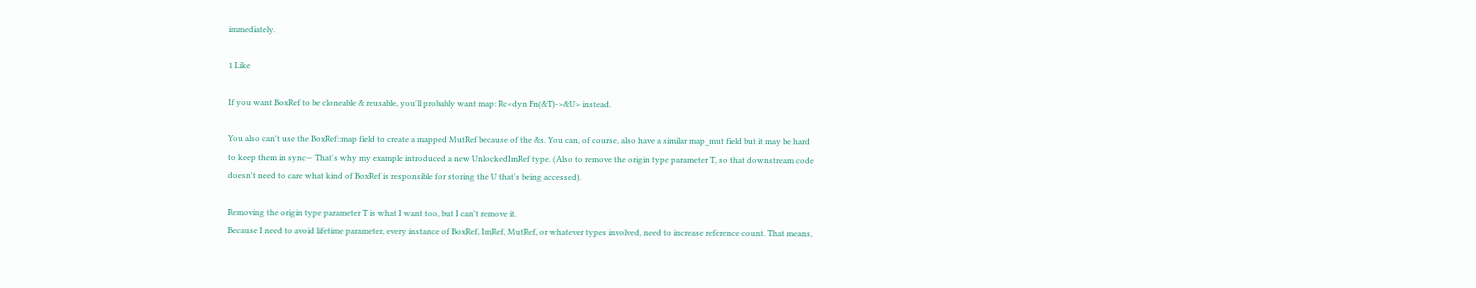immediately.

1 Like

If you want BoxRef to be cloneable & reusable, you'll probably want map: Rc<dyn Fn(&T)->&U> instead.

You also can't use the BoxRef::map field to create a mapped MutRef because of the &s. You can, of course, also have a similar map_mut field but it may be hard to keep them in sync— That's why my example introduced a new UnlockedImRef type. (Also to remove the origin type parameter T, so that downstream code doesn't need to care what kind of BoxRef is responsible for storing the U that's being accessed).

Removing the origin type parameter T is what I want too, but I can't remove it.
Because I need to avoid lifetime parameter, every instance of BoxRef, ImRef, MutRef, or whatever types involved, need to increase reference count. That means,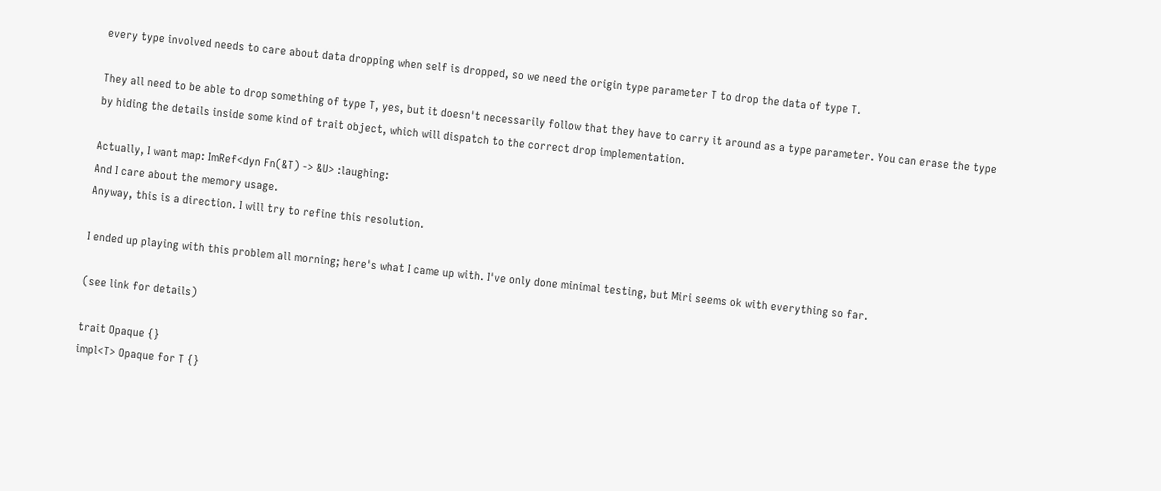every type involved needs to care about data dropping when self is dropped, so we need the origin type parameter T to drop the data of type T.

They all need to be able to drop something of type T, yes, but it doesn't necessarily follow that they have to carry it around as a type parameter. You can erase the type by hiding the details inside some kind of trait object, which will dispatch to the correct drop implementation.

Actually, I want map: ImRef<dyn Fn(&T) -> &U> :laughing:
And I care about the memory usage.
Anyway, this is a direction. I will try to refine this resolution.

I ended up playing with this problem all morning; here's what I came up with. I've only done minimal testing, but Miri seems ok with everything so far.

(see link for details)

trait Opaque {}
impl<T> Opaque for T {}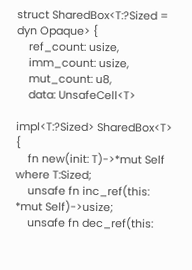struct SharedBox<T:?Sized = dyn Opaque> {
    ref_count: usize,
    imm_count: usize,
    mut_count: u8,
    data: UnsafeCell<T>

impl<T:?Sized> SharedBox<T> {
    fn new(init: T)->*mut Self where T:Sized;
    unsafe fn inc_ref(this: *mut Self)->usize;
    unsafe fn dec_ref(this: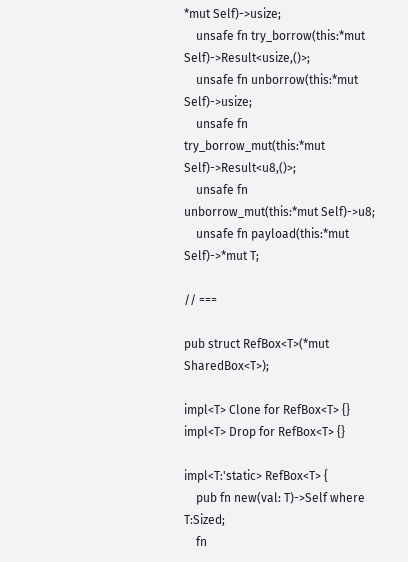*mut Self)->usize;
    unsafe fn try_borrow(this:*mut Self)->Result<usize,()>;
    unsafe fn unborrow(this:*mut Self)->usize;
    unsafe fn try_borrow_mut(this:*mut Self)->Result<u8,()>;
    unsafe fn unborrow_mut(this:*mut Self)->u8;
    unsafe fn payload(this:*mut Self)->*mut T;

// ===

pub struct RefBox<T>(*mut SharedBox<T>);

impl<T> Clone for RefBox<T> {}
impl<T> Drop for RefBox<T> {}

impl<T:'static> RefBox<T> {
    pub fn new(val: T)->Self where T:Sized;
    fn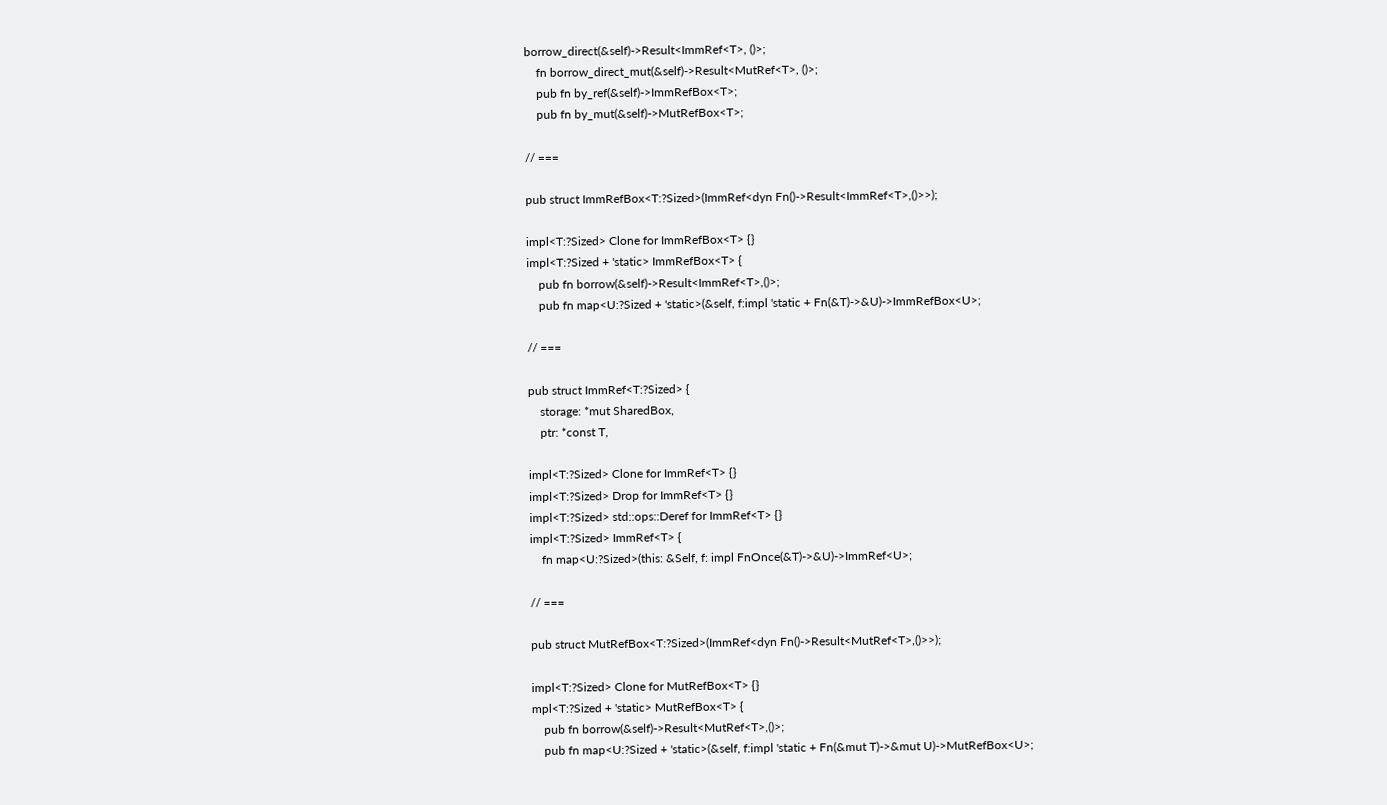borrow_direct(&self)->Result<ImmRef<T>, ()>;
    fn borrow_direct_mut(&self)->Result<MutRef<T>, ()>;
    pub fn by_ref(&self)->ImmRefBox<T>;
    pub fn by_mut(&self)->MutRefBox<T>;

// ===

pub struct ImmRefBox<T:?Sized>(ImmRef<dyn Fn()->Result<ImmRef<T>,()>>);

impl<T:?Sized> Clone for ImmRefBox<T> {}
impl<T:?Sized + 'static> ImmRefBox<T> {
    pub fn borrow(&self)->Result<ImmRef<T>,()>;
    pub fn map<U:?Sized + 'static>(&self, f:impl 'static + Fn(&T)->&U)->ImmRefBox<U>;

// ===

pub struct ImmRef<T:?Sized> {
    storage: *mut SharedBox,
    ptr: *const T,

impl<T:?Sized> Clone for ImmRef<T> {}
impl<T:?Sized> Drop for ImmRef<T> {}
impl<T:?Sized> std::ops::Deref for ImmRef<T> {}
impl<T:?Sized> ImmRef<T> {
    fn map<U:?Sized>(this: &Self, f: impl FnOnce(&T)->&U)->ImmRef<U>;

// ===

pub struct MutRefBox<T:?Sized>(ImmRef<dyn Fn()->Result<MutRef<T>,()>>);

impl<T:?Sized> Clone for MutRefBox<T> {}
mpl<T:?Sized + 'static> MutRefBox<T> {
    pub fn borrow(&self)->Result<MutRef<T>,()>;
    pub fn map<U:?Sized + 'static>(&self, f:impl 'static + Fn(&mut T)->&mut U)->MutRefBox<U>;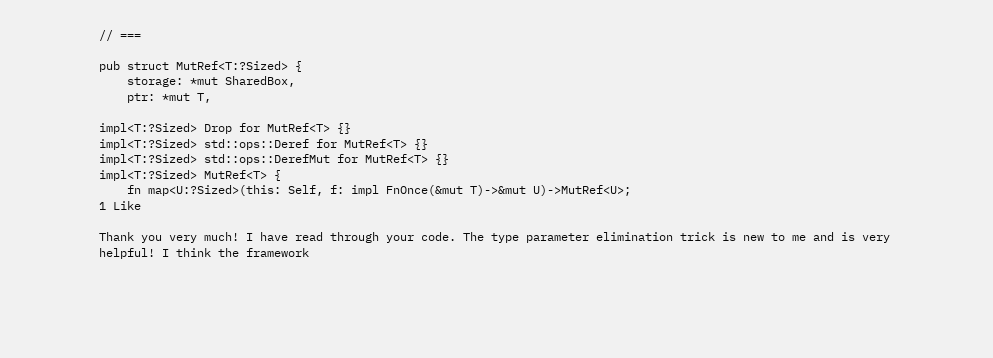// ===

pub struct MutRef<T:?Sized> {
    storage: *mut SharedBox,
    ptr: *mut T,

impl<T:?Sized> Drop for MutRef<T> {}
impl<T:?Sized> std::ops::Deref for MutRef<T> {}
impl<T:?Sized> std::ops::DerefMut for MutRef<T> {}
impl<T:?Sized> MutRef<T> {
    fn map<U:?Sized>(this: Self, f: impl FnOnce(&mut T)->&mut U)->MutRef<U>;
1 Like

Thank you very much! I have read through your code. The type parameter elimination trick is new to me and is very helpful! I think the framework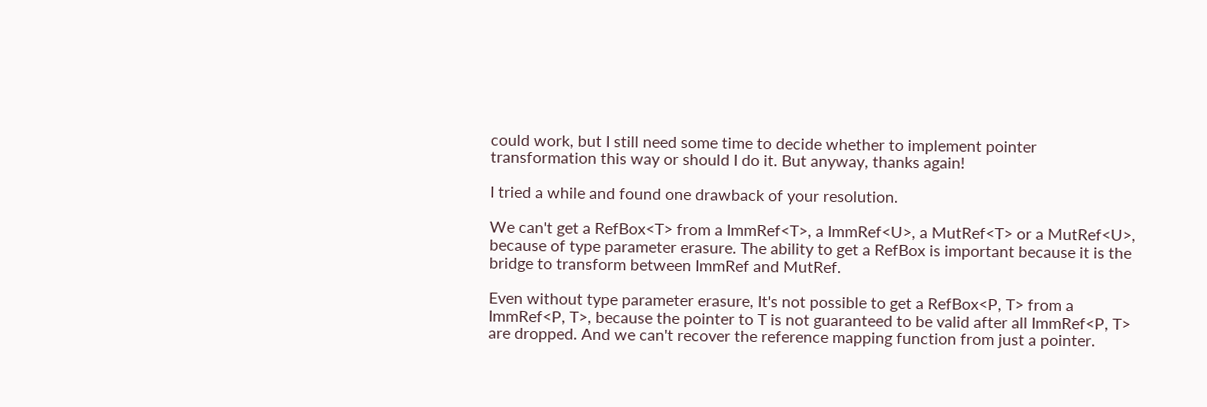could work, but I still need some time to decide whether to implement pointer transformation this way or should I do it. But anyway, thanks again!

I tried a while and found one drawback of your resolution.

We can't get a RefBox<T> from a ImmRef<T>, a ImmRef<U>, a MutRef<T> or a MutRef<U>, because of type parameter erasure. The ability to get a RefBox is important because it is the bridge to transform between ImmRef and MutRef.

Even without type parameter erasure, It's not possible to get a RefBox<P, T> from a ImmRef<P, T>, because the pointer to T is not guaranteed to be valid after all ImmRef<P, T> are dropped. And we can't recover the reference mapping function from just a pointer.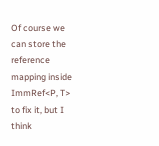Of course we can store the reference mapping inside ImmRef<P, T> to fix it, but I think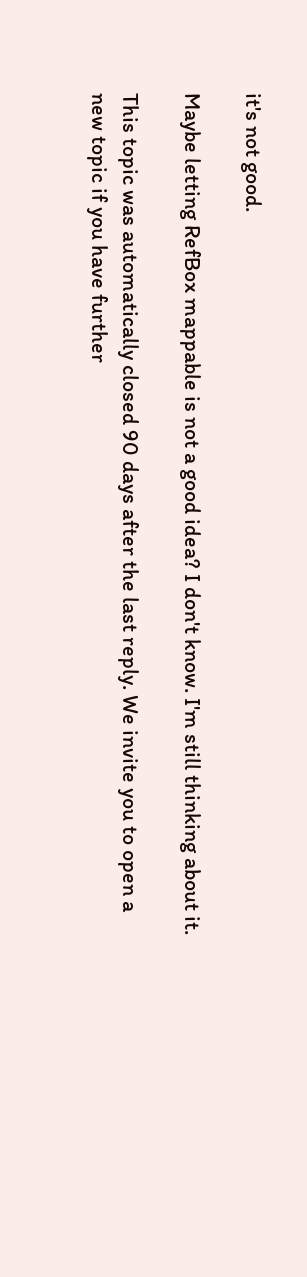it's not good.

Maybe letting RefBox mappable is not a good idea? I don't know. I'm still thinking about it.

This topic was automatically closed 90 days after the last reply. We invite you to open a new topic if you have further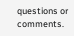questions or comments.